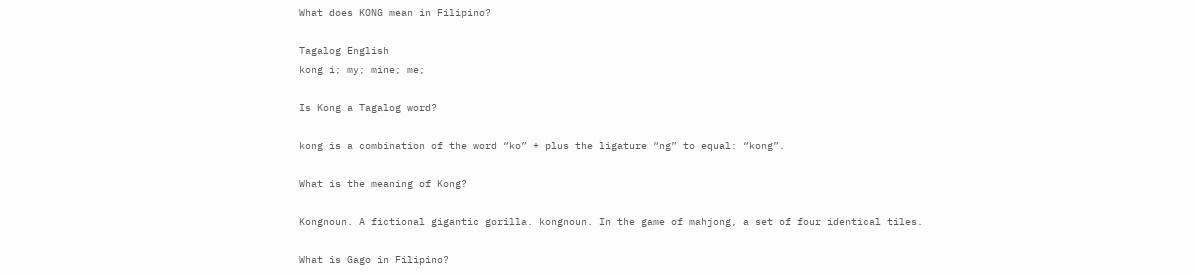What does KONG mean in Filipino?

Tagalog English
kong i; my; mine; me;

Is Kong a Tagalog word?

kong is a combination of the word “ko” + plus the ligature “ng” to equal: “kong”.

What is the meaning of Kong?

Kongnoun. A fictional gigantic gorilla. kongnoun. In the game of mahjong, a set of four identical tiles.

What is Gago in Filipino?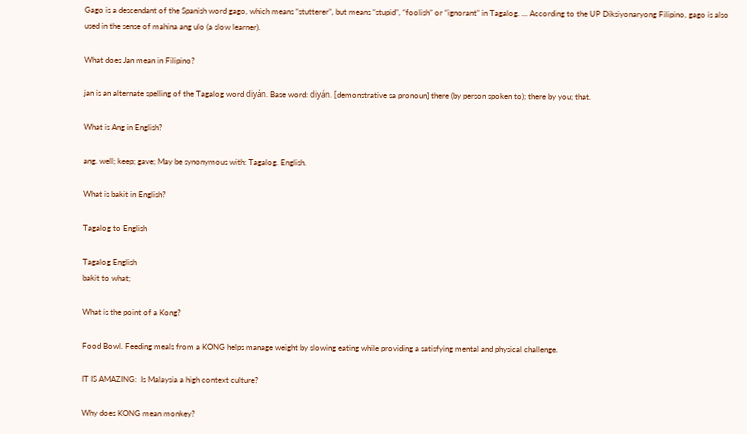Gago is a descendant of the Spanish word gago, which means “stutterer”, but means “stupid”, “foolish” or “ignorant” in Tagalog. … According to the UP Diksiyonaryong Filipino, gago is also used in the sense of mahina ang ulo (a slow learner).

What does Jan mean in Filipino?

jan is an alternate spelling of the Tagalog word diyán. Base word: diyán. [demonstrative sa pronoun] there (by person spoken to); there by you; that.

What is Ang in English?

ang. well; keep; gave; May be synonymous with: Tagalog. English.

What is bakit in English?

Tagalog to English

Tagalog English
bakit to what;

What is the point of a Kong?

Food Bowl. Feeding meals from a KONG helps manage weight by slowing eating while providing a satisfying mental and physical challenge.

IT IS AMAZING:  Is Malaysia a high context culture?

Why does KONG mean monkey?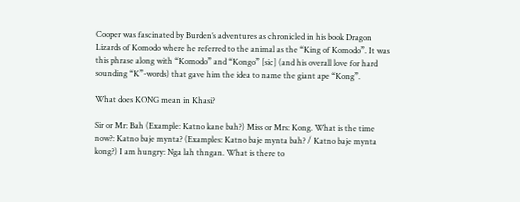Cooper was fascinated by Burden’s adventures as chronicled in his book Dragon Lizards of Komodo where he referred to the animal as the “King of Komodo”. It was this phrase along with “Komodo” and “Kongo” [sic] (and his overall love for hard sounding “K”-words) that gave him the idea to name the giant ape “Kong”.

What does KONG mean in Khasi?

Sir or Mr: Bah (Example: Katno kane bah?) Miss or Mrs: Kong. What is the time now?: Katno baje mynta? (Examples: Katno baje mynta bah? / Katno baje mynta kong?) I am hungry: Nga lah thngan. What is there to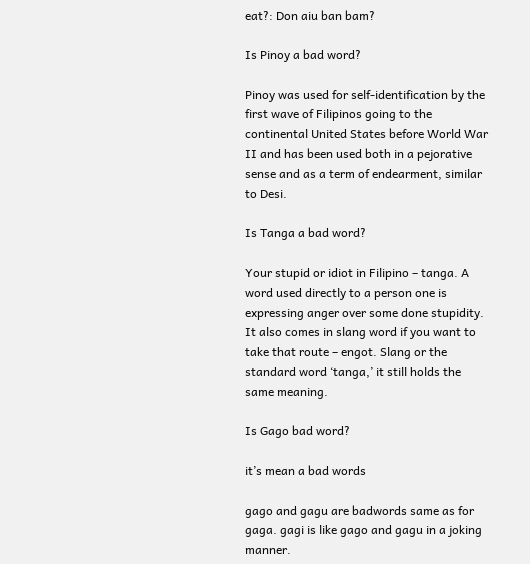eat?: Don aiu ban bam?

Is Pinoy a bad word?

Pinoy was used for self-identification by the first wave of Filipinos going to the continental United States before World War II and has been used both in a pejorative sense and as a term of endearment, similar to Desi.

Is Tanga a bad word?

Your stupid or idiot in Filipino – tanga. A word used directly to a person one is expressing anger over some done stupidity. It also comes in slang word if you want to take that route – engot. Slang or the standard word ‘tanga,’ it still holds the same meaning.

Is Gago bad word?

it’s mean a bad words

gago and gagu are badwords same as for gaga. gagi is like gago and gagu in a joking manner.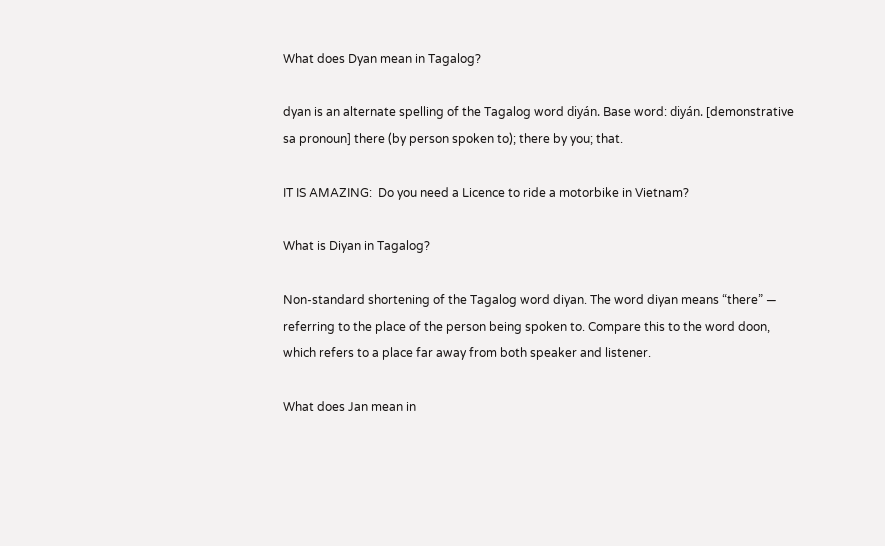What does Dyan mean in Tagalog?

dyan is an alternate spelling of the Tagalog word diyán. Base word: diyán. [demonstrative sa pronoun] there (by person spoken to); there by you; that.

IT IS AMAZING:  Do you need a Licence to ride a motorbike in Vietnam?

What is Diyan in Tagalog?

Non-standard shortening of the Tagalog word diyan. The word diyan means “there” — referring to the place of the person being spoken to. Compare this to the word doon, which refers to a place far away from both speaker and listener.

What does Jan mean in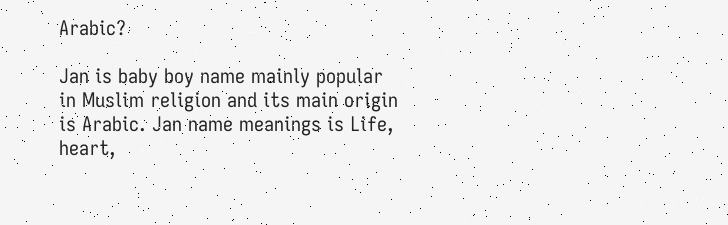Arabic?

Jan is baby boy name mainly popular in Muslim religion and its main origin is Arabic. Jan name meanings is Life, heart,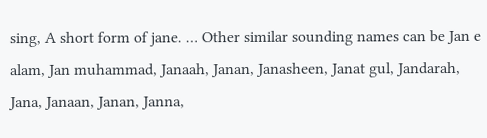sing, A short form of jane. … Other similar sounding names can be Jan e alam, Jan muhammad, Janaah, Janan, Janasheen, Janat gul, Jandarah, Jana, Janaan, Janan, Janna,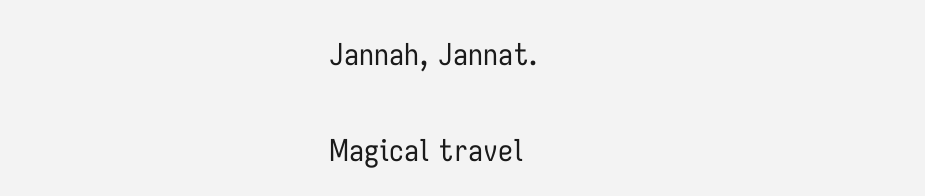Jannah, Jannat.

Magical travel